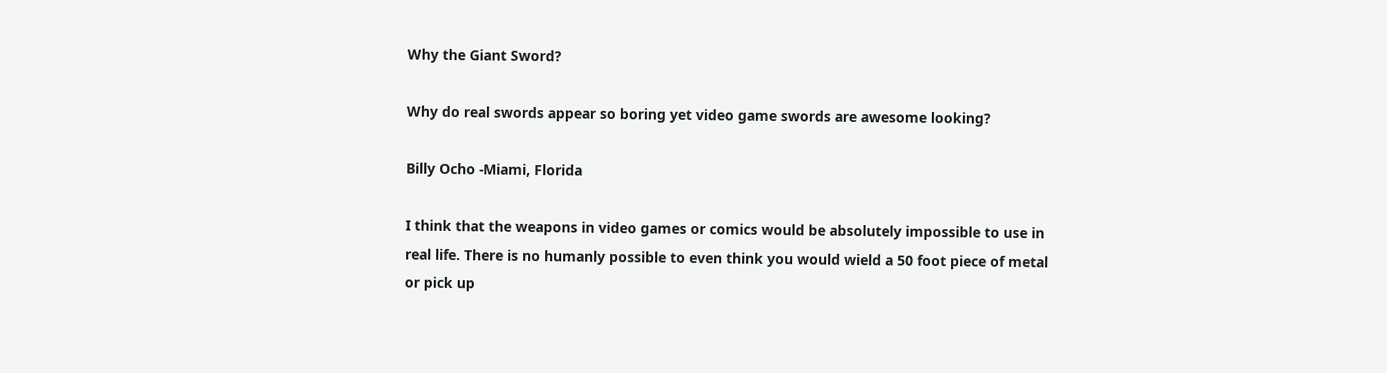Why the Giant Sword?

Why do real swords appear so boring yet video game swords are awesome looking?

Billy Ocho -Miami, Florida

I think that the weapons in video games or comics would be absolutely impossible to use in real life. There is no humanly possible to even think you would wield a 50 foot piece of metal or pick up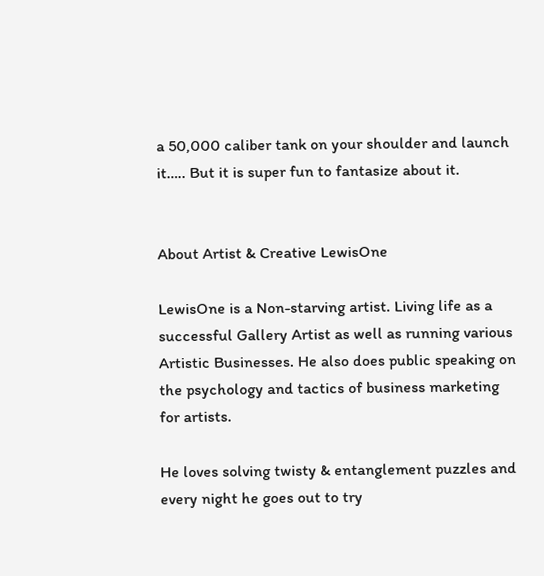a 50,000 caliber tank on your shoulder and launch it….. But it is super fun to fantasize about it.


About Artist & Creative LewisOne

LewisOne is a Non-starving artist. Living life as a successful Gallery Artist as well as running various Artistic Businesses. He also does public speaking on the psychology and tactics of business marketing for artists.

He loves solving twisty & entanglement puzzles and every night he goes out to try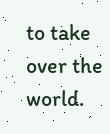to take over the world.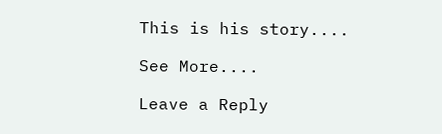This is his story....

See More....

Leave a Reply